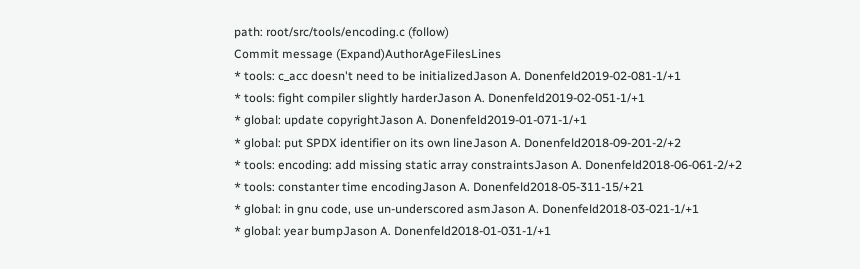path: root/src/tools/encoding.c (follow)
Commit message (Expand)AuthorAgeFilesLines
* tools: c_acc doesn't need to be initializedJason A. Donenfeld2019-02-081-1/+1
* tools: fight compiler slightly harderJason A. Donenfeld2019-02-051-1/+1
* global: update copyrightJason A. Donenfeld2019-01-071-1/+1
* global: put SPDX identifier on its own lineJason A. Donenfeld2018-09-201-2/+2
* tools: encoding: add missing static array constraintsJason A. Donenfeld2018-06-061-2/+2
* tools: constanter time encodingJason A. Donenfeld2018-05-311-15/+21
* global: in gnu code, use un-underscored asmJason A. Donenfeld2018-03-021-1/+1
* global: year bumpJason A. Donenfeld2018-01-031-1/+1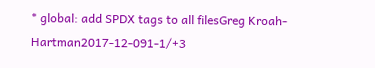* global: add SPDX tags to all filesGreg Kroah-Hartman2017-12-091-1/+3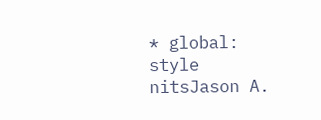* global: style nitsJason A.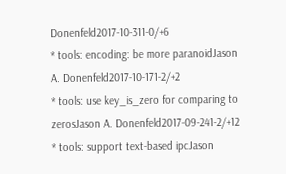Donenfeld2017-10-311-0/+6
* tools: encoding: be more paranoidJason A. Donenfeld2017-10-171-2/+2
* tools: use key_is_zero for comparing to zerosJason A. Donenfeld2017-09-241-2/+12
* tools: support text-based ipcJason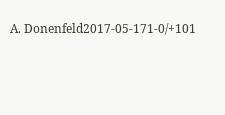A. Donenfeld2017-05-171-0/+101